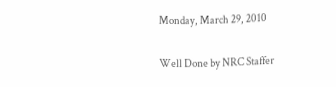Monday, March 29, 2010

Well Done by NRC Staffer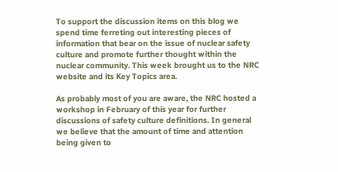To support the discussion items on this blog we spend time ferreting out interesting pieces of information that bear on the issue of nuclear safety culture and promote further thought within the nuclear community. This week brought us to the NRC website and its Key Topics area.

As probably most of you are aware, the NRC hosted a workshop in February of this year for further discussions of safety culture definitions. In general we believe that the amount of time and attention being given to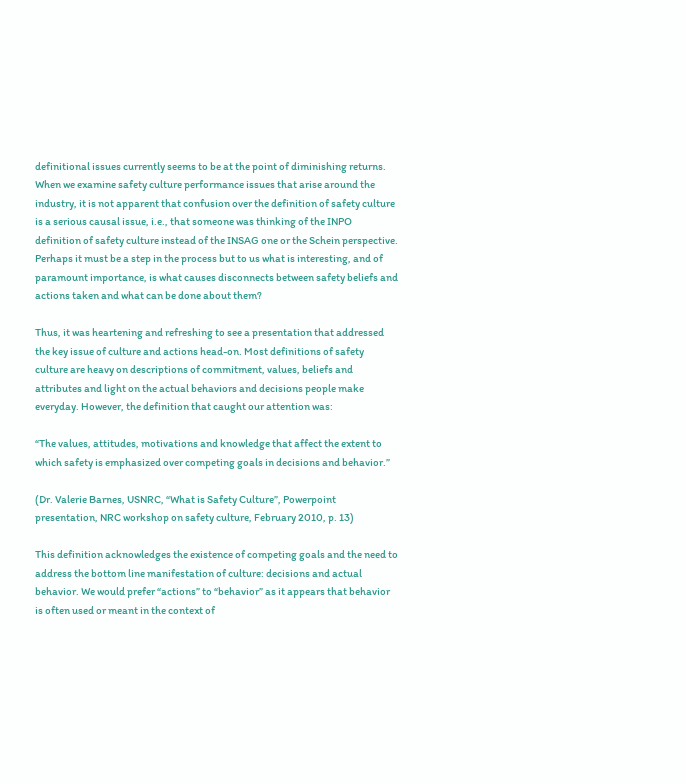definitional issues currently seems to be at the point of diminishing returns. When we examine safety culture performance issues that arise around the industry, it is not apparent that confusion over the definition of safety culture is a serious causal issue, i.e., that someone was thinking of the INPO definition of safety culture instead of the INSAG one or the Schein perspective. Perhaps it must be a step in the process but to us what is interesting, and of paramount importance, is what causes disconnects between safety beliefs and actions taken and what can be done about them?

Thus, it was heartening and refreshing to see a presentation that addressed the key issue of culture and actions head-on. Most definitions of safety culture are heavy on descriptions of commitment, values, beliefs and attributes and light on the actual behaviors and decisions people make everyday. However, the definition that caught our attention was:

“The values, attitudes, motivations and knowledge that affect the extent to which safety is emphasized over competing goals in decisions and behavior.”

(Dr. Valerie Barnes, USNRC, “What is Safety Culture”, Powerpoint presentation, NRC workshop on safety culture, February 2010, p. 13)

This definition acknowledges the existence of competing goals and the need to address the bottom line manifestation of culture: decisions and actual behavior. We would prefer “actions” to “behavior” as it appears that behavior is often used or meant in the context of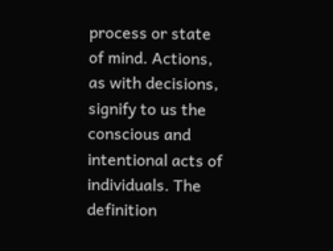process or state of mind. Actions, as with decisions, signify to us the conscious and intentional acts of individuals. The definition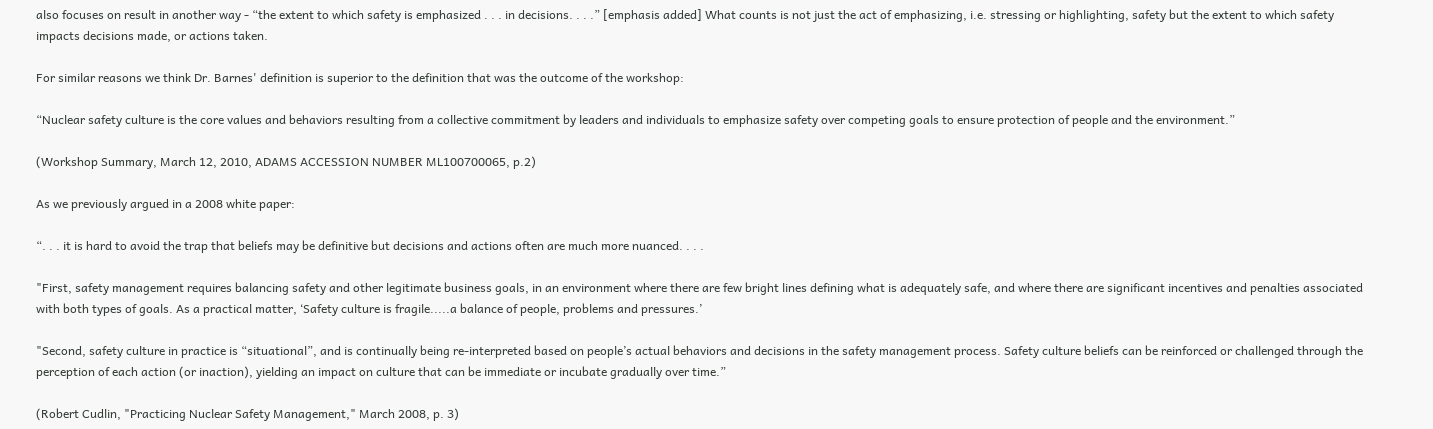also focuses on result in another way - “the extent to which safety is emphasized . . . in decisions. . . .” [emphasis added] What counts is not just the act of emphasizing, i.e. stressing or highlighting, safety but the extent to which safety impacts decisions made, or actions taken.

For similar reasons we think Dr. Barnes' definition is superior to the definition that was the outcome of the workshop:

“Nuclear safety culture is the core values and behaviors resulting from a collective commitment by leaders and individuals to emphasize safety over competing goals to ensure protection of people and the environment.”

(Workshop Summary, March 12, 2010, ADAMS ACCESSION NUMBER ML100700065, p.2)

As we previously argued in a 2008 white paper:

“. . . it is hard to avoid the trap that beliefs may be definitive but decisions and actions often are much more nuanced. . . .

"First, safety management requires balancing safety and other legitimate business goals, in an environment where there are few bright lines defining what is adequately safe, and where there are significant incentives and penalties associated with both types of goals. As a practical matter, ‘Safety culture is fragile.....a balance of people, problems and pressures.’

"Second, safety culture in practice is “situational”, and is continually being re-interpreted based on people’s actual behaviors and decisions in the safety management process. Safety culture beliefs can be reinforced or challenged through the perception of each action (or inaction), yielding an impact on culture that can be immediate or incubate gradually over time.”

(Robert Cudlin, "Practicing Nuclear Safety Management," March 2008, p. 3)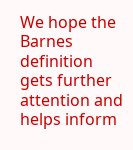We hope the Barnes definition gets further attention and helps inform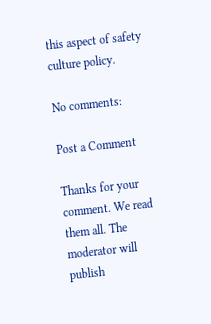this aspect of safety culture policy.

No comments:

Post a Comment

Thanks for your comment. We read them all. The moderator will publish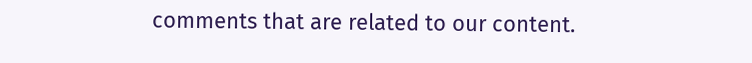comments that are related to our content.